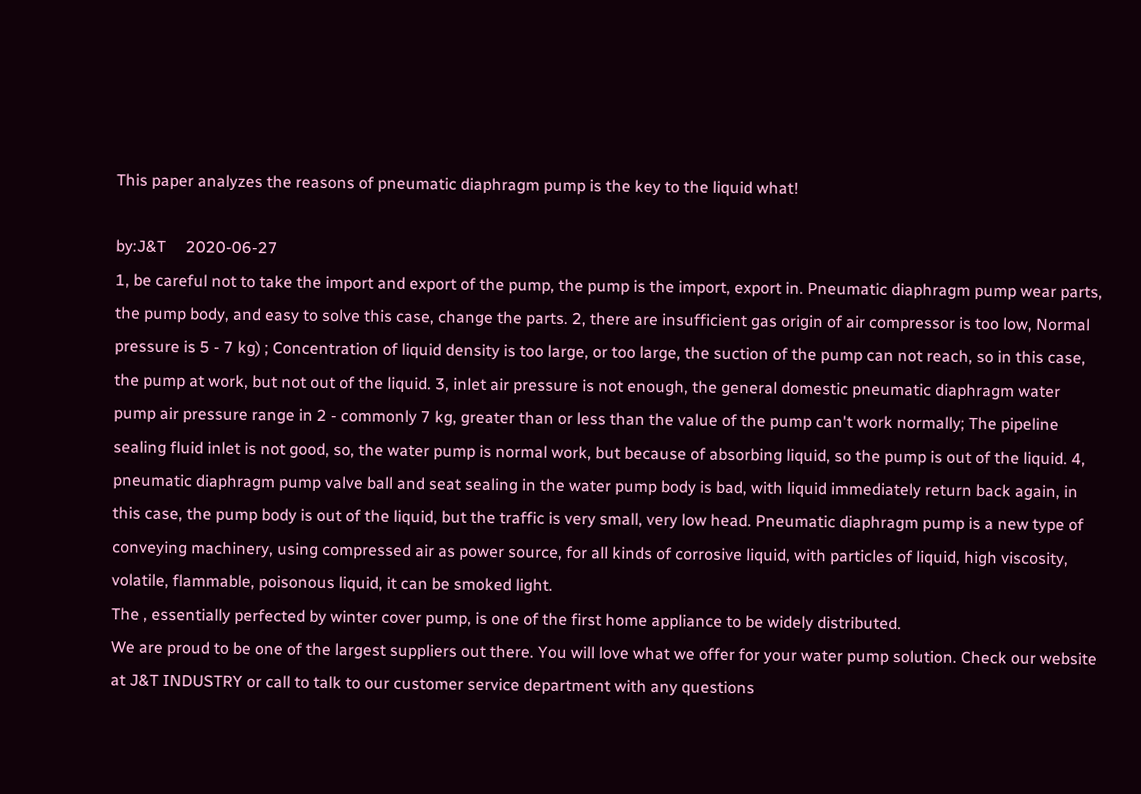This paper analyzes the reasons of pneumatic diaphragm pump is the key to the liquid what!

by:J&T     2020-06-27
1, be careful not to take the import and export of the pump, the pump is the import, export in. Pneumatic diaphragm pump wear parts, the pump body, and easy to solve this case, change the parts. 2, there are insufficient gas origin of air compressor is too low, Normal pressure is 5 - 7 kg) ; Concentration of liquid density is too large, or too large, the suction of the pump can not reach, so in this case, the pump at work, but not out of the liquid. 3, inlet air pressure is not enough, the general domestic pneumatic diaphragm water pump air pressure range in 2 - commonly 7 kg, greater than or less than the value of the pump can't work normally; The pipeline sealing fluid inlet is not good, so, the water pump is normal work, but because of absorbing liquid, so the pump is out of the liquid. 4, pneumatic diaphragm pump valve ball and seat sealing in the water pump body is bad, with liquid immediately return back again, in this case, the pump body is out of the liquid, but the traffic is very small, very low head. Pneumatic diaphragm pump is a new type of conveying machinery, using compressed air as power source, for all kinds of corrosive liquid, with particles of liquid, high viscosity, volatile, flammable, poisonous liquid, it can be smoked light.
The , essentially perfected by winter cover pump, is one of the first home appliance to be widely distributed.
We are proud to be one of the largest suppliers out there. You will love what we offer for your water pump solution. Check our website at J&T INDUSTRY or call to talk to our customer service department with any questions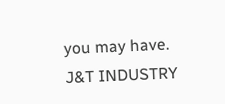you may have.
J&T INDUSTRY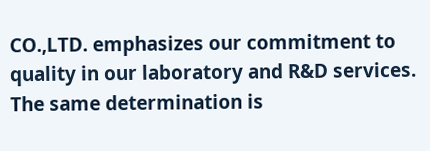CO.,LTD. emphasizes our commitment to quality in our laboratory and R&D services.
The same determination is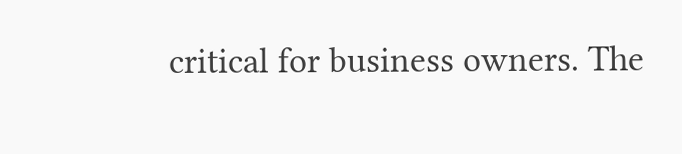critical for business owners. The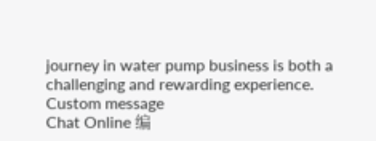journey in water pump business is both a challenging and rewarding experience.
Custom message
Chat Online 编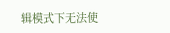辑模式下无法使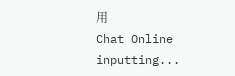用
Chat Online inputting...